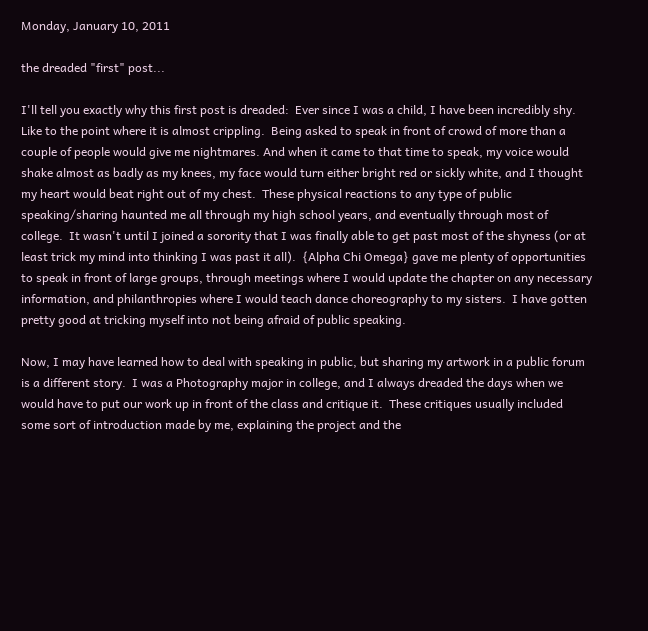Monday, January 10, 2011

the dreaded "first" post...

I'll tell you exactly why this first post is dreaded:  Ever since I was a child, I have been incredibly shy.  Like to the point where it is almost crippling.  Being asked to speak in front of crowd of more than a couple of people would give me nightmares. And when it came to that time to speak, my voice would shake almost as badly as my knees, my face would turn either bright red or sickly white, and I thought my heart would beat right out of my chest.  These physical reactions to any type of public speaking/sharing haunted me all through my high school years, and eventually through most of college.  It wasn't until I joined a sorority that I was finally able to get past most of the shyness (or at least trick my mind into thinking I was past it all).  {Alpha Chi Omega} gave me plenty of opportunities to speak in front of large groups, through meetings where I would update the chapter on any necessary information, and philanthropies where I would teach dance choreography to my sisters.  I have gotten pretty good at tricking myself into not being afraid of public speaking.

Now, I may have learned how to deal with speaking in public, but sharing my artwork in a public forum is a different story.  I was a Photography major in college, and I always dreaded the days when we would have to put our work up in front of the class and critique it.  These critiques usually included some sort of introduction made by me, explaining the project and the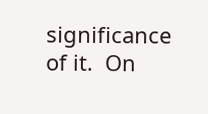significance of it.  On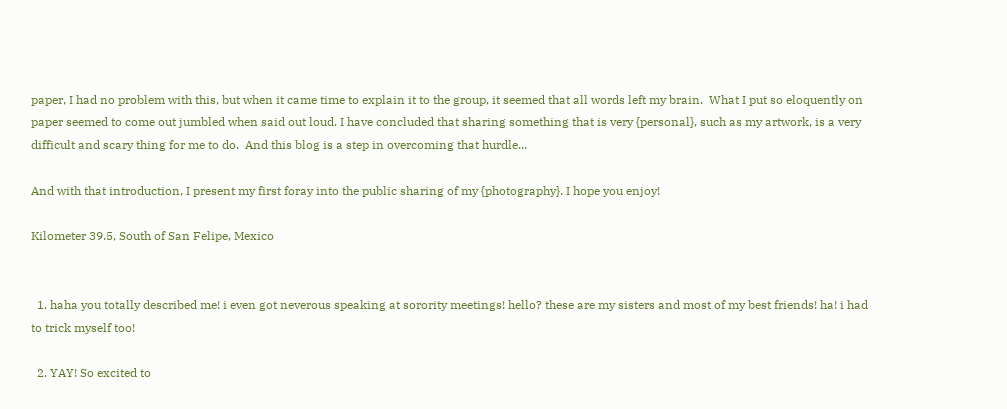paper, I had no problem with this, but when it came time to explain it to the group, it seemed that all words left my brain.  What I put so eloquently on paper seemed to come out jumbled when said out loud. I have concluded that sharing something that is very {personal}, such as my artwork, is a very difficult and scary thing for me to do.  And this blog is a step in overcoming that hurdle...

And with that introduction, I present my first foray into the public sharing of my {photography}. I hope you enjoy!

Kilometer 39.5, South of San Felipe, Mexico


  1. haha you totally described me! i even got neverous speaking at sorority meetings! hello? these are my sisters and most of my best friends! ha! i had to trick myself too!

  2. YAY! So excited to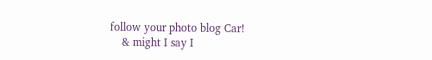follow your photo blog Car!
    & might I say I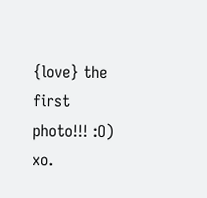{love} the first photo!!! :O) xo.